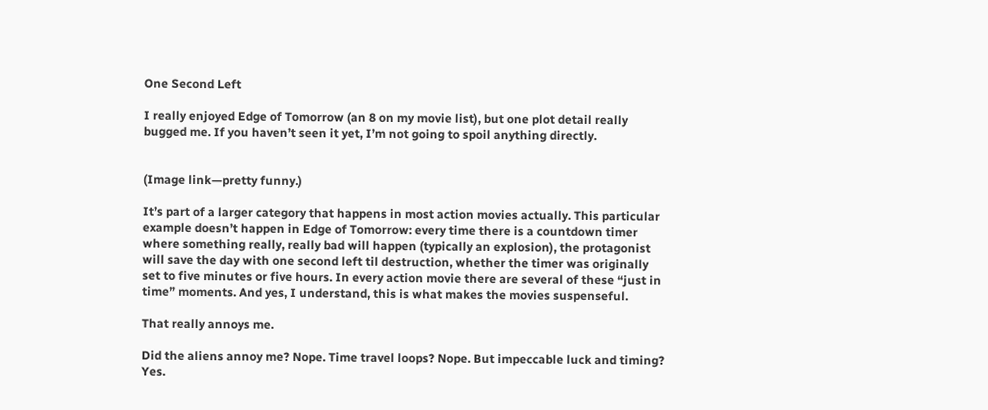One Second Left

I really enjoyed Edge of Tomorrow (an 8 on my movie list), but one plot detail really bugged me. If you haven’t seen it yet, I’m not going to spoil anything directly.


(Image link—pretty funny.)

It’s part of a larger category that happens in most action movies actually. This particular example doesn’t happen in Edge of Tomorrow: every time there is a countdown timer where something really, really bad will happen (typically an explosion), the protagonist will save the day with one second left til destruction, whether the timer was originally set to five minutes or five hours. In every action movie there are several of these “just in time” moments. And yes, I understand, this is what makes the movies suspenseful.

That really annoys me.

Did the aliens annoy me? Nope. Time travel loops? Nope. But impeccable luck and timing? Yes.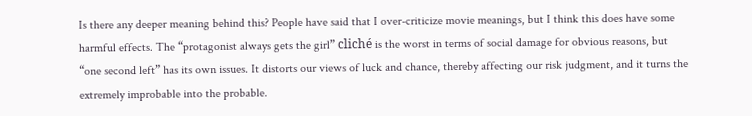Is there any deeper meaning behind this? People have said that I over-criticize movie meanings, but I think this does have some harmful effects. The “protagonist always gets the girl” cliché is the worst in terms of social damage for obvious reasons, but “one second left” has its own issues. It distorts our views of luck and chance, thereby affecting our risk judgment, and it turns the extremely improbable into the probable.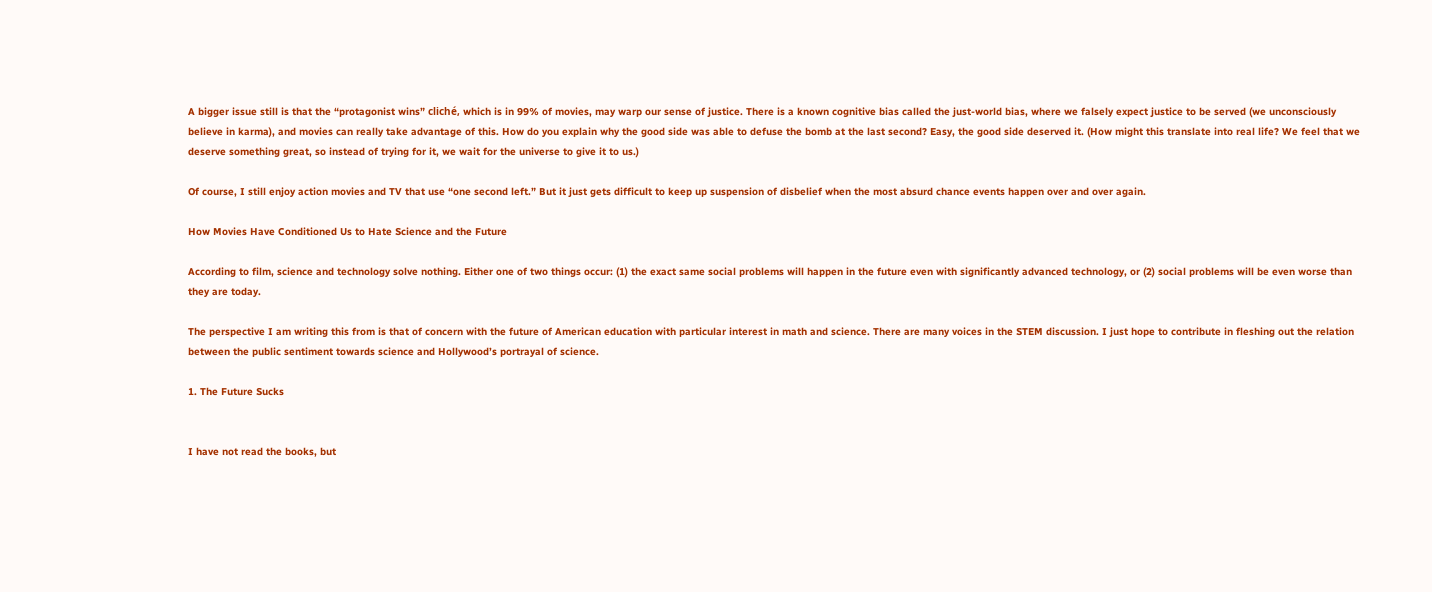A bigger issue still is that the “protagonist wins” cliché, which is in 99% of movies, may warp our sense of justice. There is a known cognitive bias called the just-world bias, where we falsely expect justice to be served (we unconsciously believe in karma), and movies can really take advantage of this. How do you explain why the good side was able to defuse the bomb at the last second? Easy, the good side deserved it. (How might this translate into real life? We feel that we deserve something great, so instead of trying for it, we wait for the universe to give it to us.)

Of course, I still enjoy action movies and TV that use “one second left.” But it just gets difficult to keep up suspension of disbelief when the most absurd chance events happen over and over again.

How Movies Have Conditioned Us to Hate Science and the Future

According to film, science and technology solve nothing. Either one of two things occur: (1) the exact same social problems will happen in the future even with significantly advanced technology, or (2) social problems will be even worse than they are today.

The perspective I am writing this from is that of concern with the future of American education with particular interest in math and science. There are many voices in the STEM discussion. I just hope to contribute in fleshing out the relation between the public sentiment towards science and Hollywood’s portrayal of science.

1. The Future Sucks


I have not read the books, but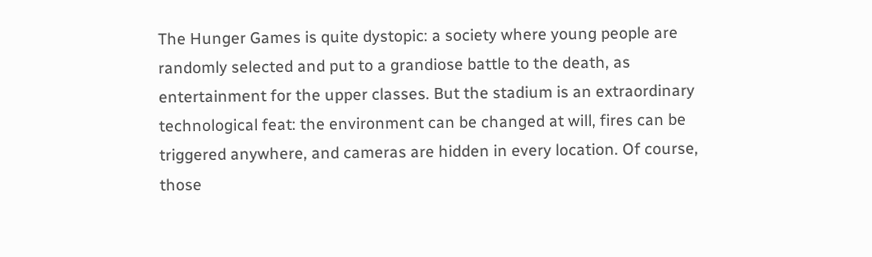The Hunger Games is quite dystopic: a society where young people are randomly selected and put to a grandiose battle to the death, as entertainment for the upper classes. But the stadium is an extraordinary technological feat: the environment can be changed at will, fires can be triggered anywhere, and cameras are hidden in every location. Of course, those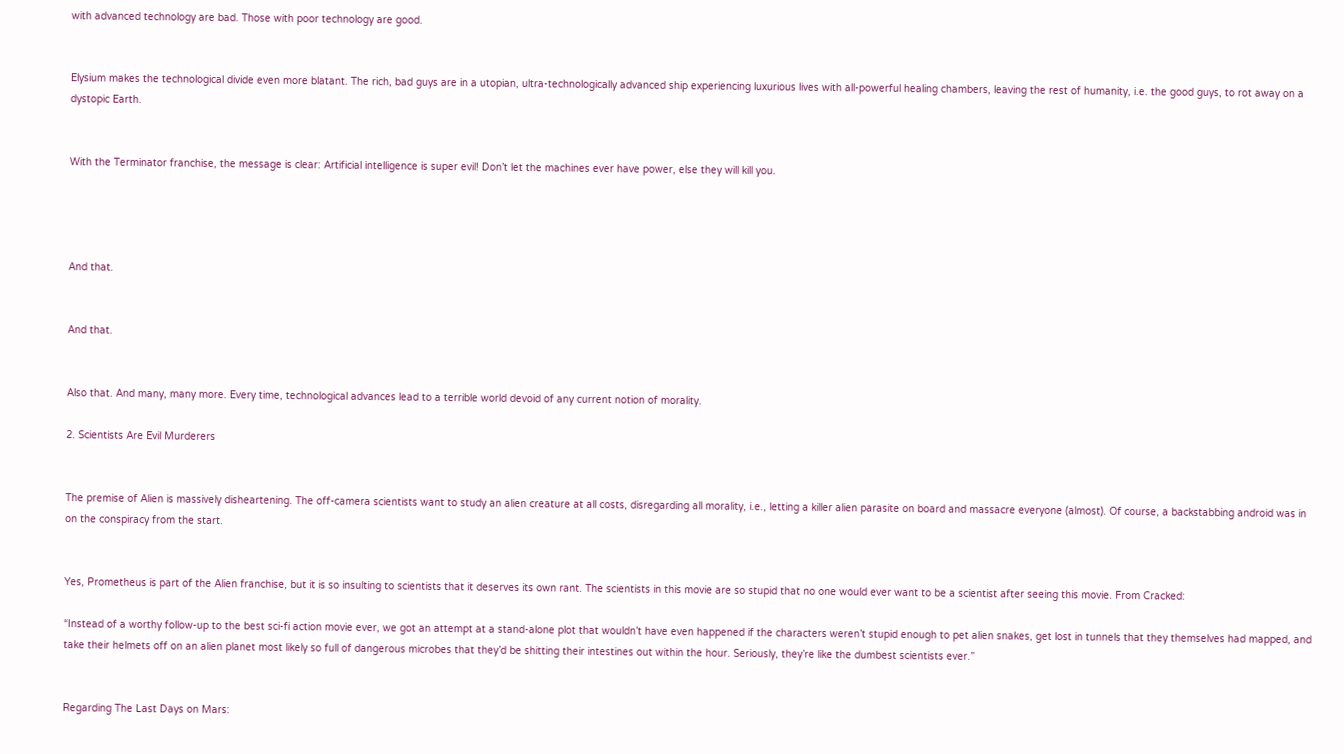with advanced technology are bad. Those with poor technology are good.


Elysium makes the technological divide even more blatant. The rich, bad guys are in a utopian, ultra-technologically advanced ship experiencing luxurious lives with all-powerful healing chambers, leaving the rest of humanity, i.e. the good guys, to rot away on a dystopic Earth.


With the Terminator franchise, the message is clear: Artificial intelligence is super evil! Don’t let the machines ever have power, else they will kill you.




And that.


And that.


Also that. And many, many more. Every time, technological advances lead to a terrible world devoid of any current notion of morality.

2. Scientists Are Evil Murderers


The premise of Alien is massively disheartening. The off-camera scientists want to study an alien creature at all costs, disregarding all morality, i.e., letting a killer alien parasite on board and massacre everyone (almost). Of course, a backstabbing android was in on the conspiracy from the start.


Yes, Prometheus is part of the Alien franchise, but it is so insulting to scientists that it deserves its own rant. The scientists in this movie are so stupid that no one would ever want to be a scientist after seeing this movie. From Cracked:

“Instead of a worthy follow-up to the best sci-fi action movie ever, we got an attempt at a stand-alone plot that wouldn’t have even happened if the characters weren’t stupid enough to pet alien snakes, get lost in tunnels that they themselves had mapped, and take their helmets off on an alien planet most likely so full of dangerous microbes that they’d be shitting their intestines out within the hour. Seriously, they’re like the dumbest scientists ever.”


Regarding The Last Days on Mars: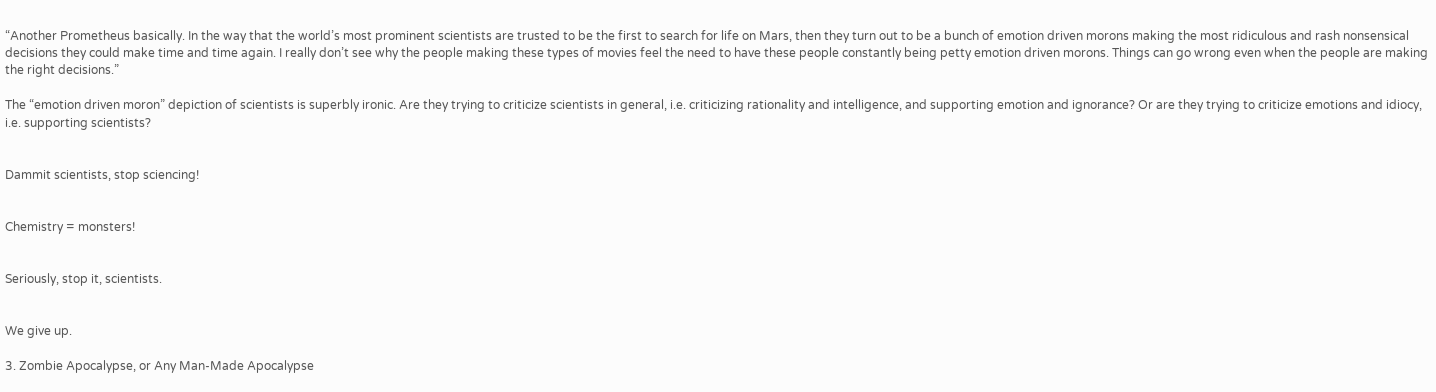“Another Prometheus basically. In the way that the world’s most prominent scientists are trusted to be the first to search for life on Mars, then they turn out to be a bunch of emotion driven morons making the most ridiculous and rash nonsensical decisions they could make time and time again. I really don’t see why the people making these types of movies feel the need to have these people constantly being petty emotion driven morons. Things can go wrong even when the people are making the right decisions.”

The “emotion driven moron” depiction of scientists is superbly ironic. Are they trying to criticize scientists in general, i.e. criticizing rationality and intelligence, and supporting emotion and ignorance? Or are they trying to criticize emotions and idiocy, i.e. supporting scientists?


Dammit scientists, stop sciencing!


Chemistry = monsters!


Seriously, stop it, scientists.


We give up.

3. Zombie Apocalypse, or Any Man-Made Apocalypse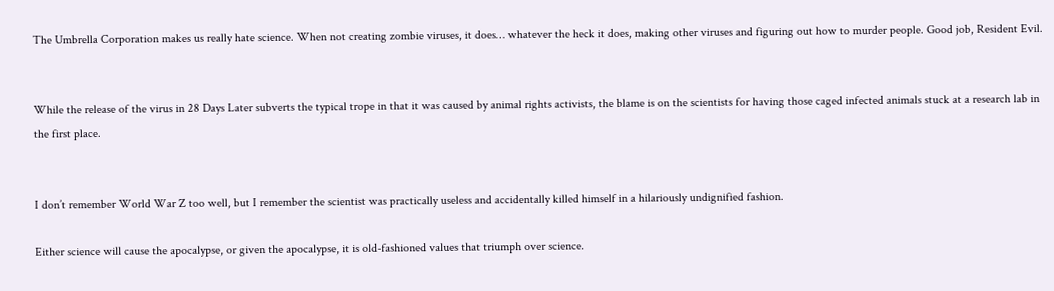The Umbrella Corporation makes us really hate science. When not creating zombie viruses, it does… whatever the heck it does, making other viruses and figuring out how to murder people. Good job, Resident Evil.


While the release of the virus in 28 Days Later subverts the typical trope in that it was caused by animal rights activists, the blame is on the scientists for having those caged infected animals stuck at a research lab in the first place.


I don’t remember World War Z too well, but I remember the scientist was practically useless and accidentally killed himself in a hilariously undignified fashion.

Either science will cause the apocalypse, or given the apocalypse, it is old-fashioned values that triumph over science.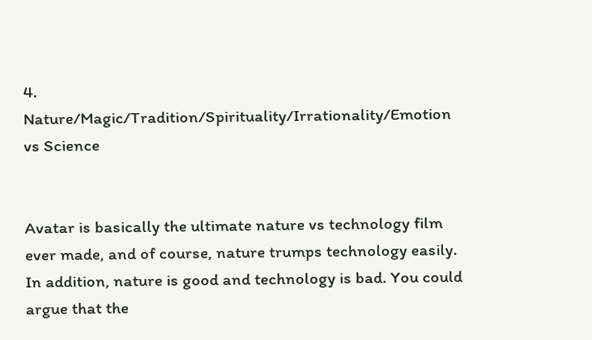4. Nature/Magic/Tradition/Spirituality/Irrationality/Emotion vs Science


Avatar is basically the ultimate nature vs technology film ever made, and of course, nature trumps technology easily. In addition, nature is good and technology is bad. You could argue that the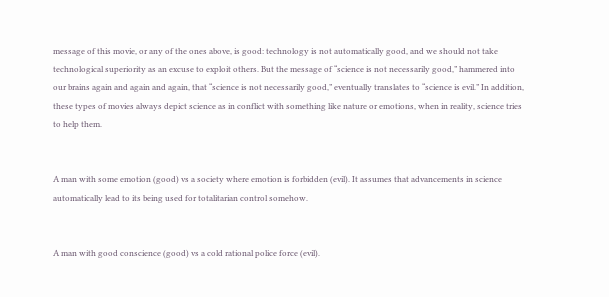message of this movie, or any of the ones above, is good: technology is not automatically good, and we should not take technological superiority as an excuse to exploit others. But the message of “science is not necessarily good,” hammered into our brains again and again and again, that “science is not necessarily good,” eventually translates to “science is evil.” In addition, these types of movies always depict science as in conflict with something like nature or emotions, when in reality, science tries to help them.


A man with some emotion (good) vs a society where emotion is forbidden (evil). It assumes that advancements in science automatically lead to its being used for totalitarian control somehow.


A man with good conscience (good) vs a cold rational police force (evil).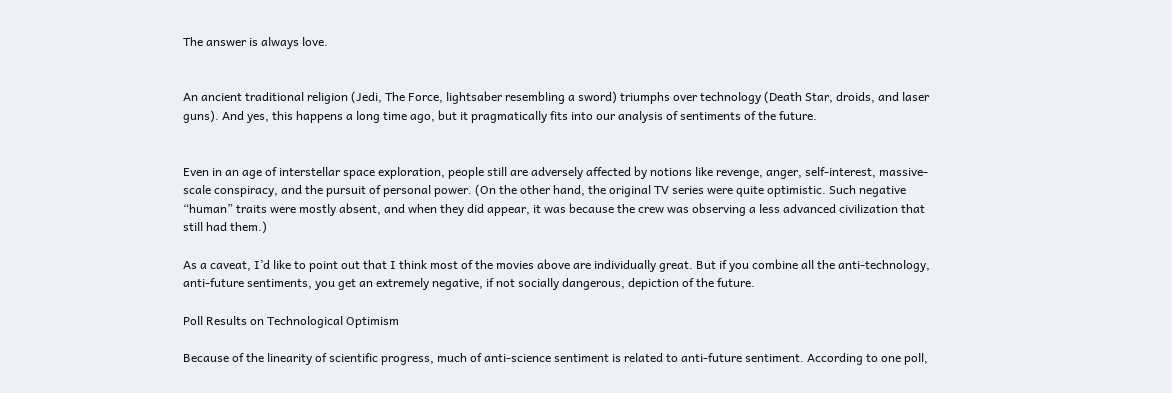The answer is always love.


An ancient traditional religion (Jedi, The Force, lightsaber resembling a sword) triumphs over technology (Death Star, droids, and laser guns). And yes, this happens a long time ago, but it pragmatically fits into our analysis of sentiments of the future.


Even in an age of interstellar space exploration, people still are adversely affected by notions like revenge, anger, self-interest, massive-scale conspiracy, and the pursuit of personal power. (On the other hand, the original TV series were quite optimistic. Such negative “human” traits were mostly absent, and when they did appear, it was because the crew was observing a less advanced civilization that still had them.)

As a caveat, I’d like to point out that I think most of the movies above are individually great. But if you combine all the anti-technology, anti-future sentiments, you get an extremely negative, if not socially dangerous, depiction of the future.

Poll Results on Technological Optimism

Because of the linearity of scientific progress, much of anti-science sentiment is related to anti-future sentiment. According to one poll,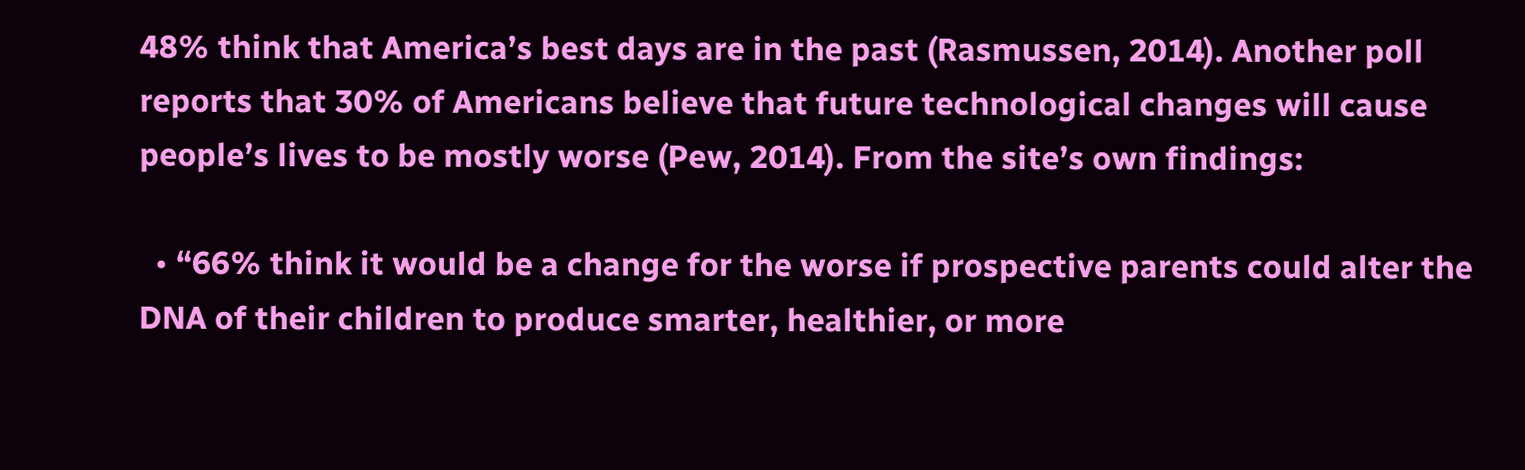48% think that America’s best days are in the past (Rasmussen, 2014). Another poll reports that 30% of Americans believe that future technological changes will cause people’s lives to be mostly worse (Pew, 2014). From the site’s own findings:

  • “66% think it would be a change for the worse if prospective parents could alter the DNA of their children to produce smarter, healthier, or more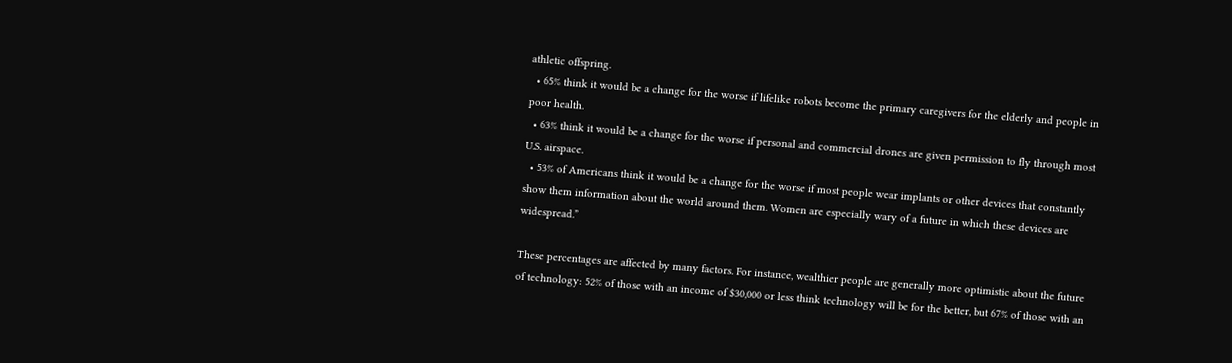athletic offspring.
  • 65% think it would be a change for the worse if lifelike robots become the primary caregivers for the elderly and people in poor health.
  • 63% think it would be a change for the worse if personal and commercial drones are given permission to fly through most U.S. airspace.
  • 53% of Americans think it would be a change for the worse if most people wear implants or other devices that constantly show them information about the world around them. Women are especially wary of a future in which these devices are widespread.”

These percentages are affected by many factors. For instance, wealthier people are generally more optimistic about the future of technology: 52% of those with an income of $30,000 or less think technology will be for the better, but 67% of those with an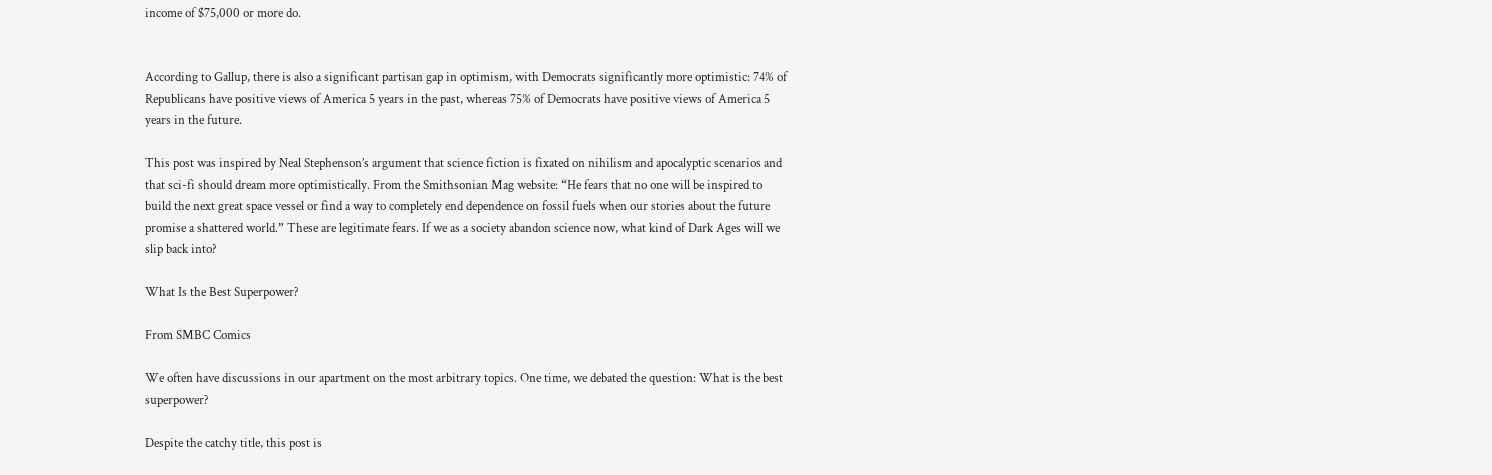income of $75,000 or more do.


According to Gallup, there is also a significant partisan gap in optimism, with Democrats significantly more optimistic: 74% of Republicans have positive views of America 5 years in the past, whereas 75% of Democrats have positive views of America 5 years in the future.

This post was inspired by Neal Stephenson’s argument that science fiction is fixated on nihilism and apocalyptic scenarios and that sci-fi should dream more optimistically. From the Smithsonian Mag website: “He fears that no one will be inspired to build the next great space vessel or find a way to completely end dependence on fossil fuels when our stories about the future promise a shattered world.” These are legitimate fears. If we as a society abandon science now, what kind of Dark Ages will we slip back into?

What Is the Best Superpower?

From SMBC Comics

We often have discussions in our apartment on the most arbitrary topics. One time, we debated the question: What is the best superpower?

Despite the catchy title, this post is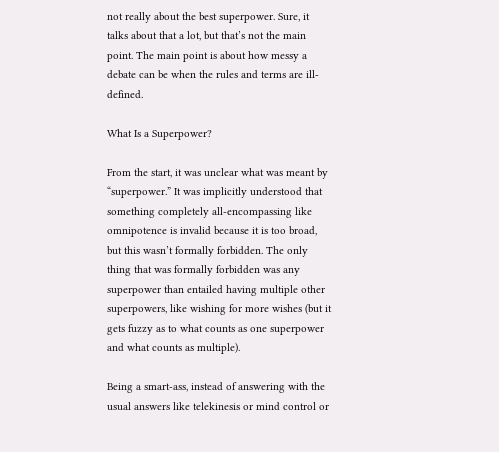not really about the best superpower. Sure, it talks about that a lot, but that’s not the main point. The main point is about how messy a debate can be when the rules and terms are ill-defined.

What Is a Superpower?

From the start, it was unclear what was meant by “superpower.” It was implicitly understood that something completely all-encompassing like omnipotence is invalid because it is too broad, but this wasn’t formally forbidden. The only thing that was formally forbidden was any superpower than entailed having multiple other superpowers, like wishing for more wishes (but it gets fuzzy as to what counts as one superpower and what counts as multiple).

Being a smart-ass, instead of answering with the usual answers like telekinesis or mind control or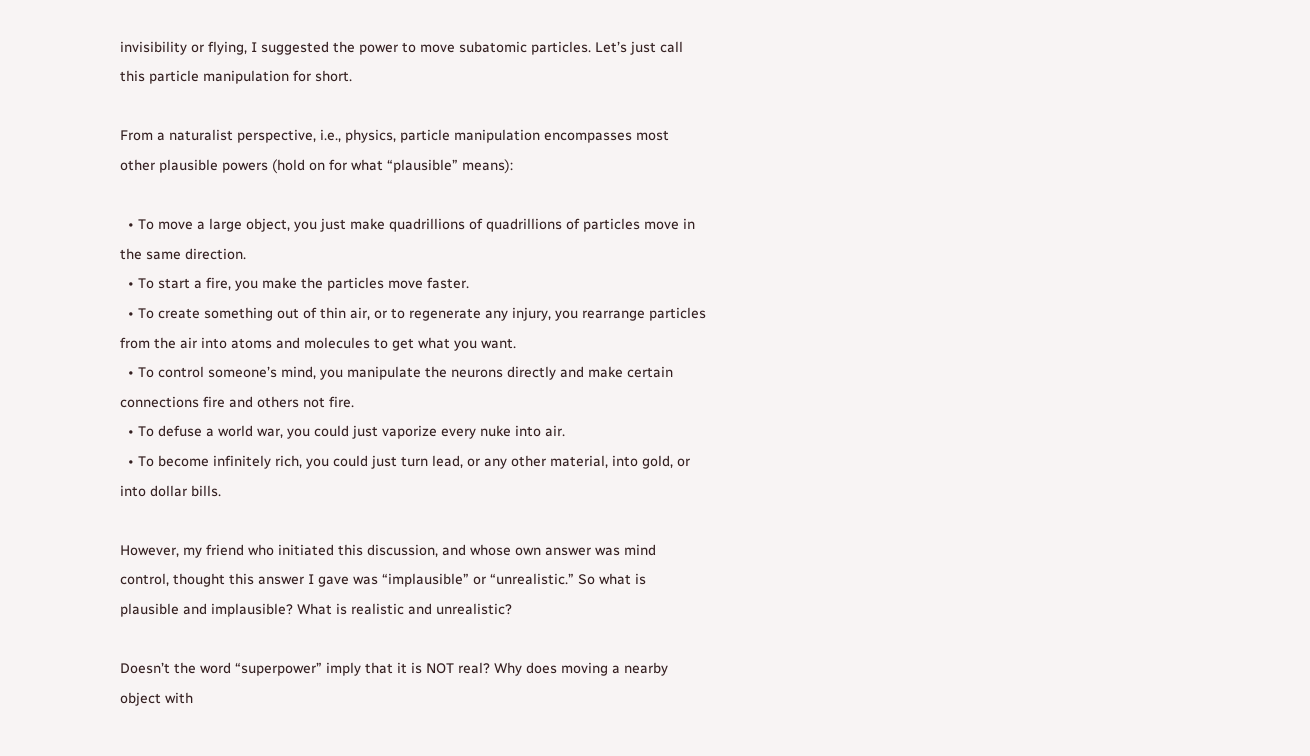invisibility or flying, I suggested the power to move subatomic particles. Let’s just call this particle manipulation for short.

From a naturalist perspective, i.e., physics, particle manipulation encompasses most other plausible powers (hold on for what “plausible” means):

  • To move a large object, you just make quadrillions of quadrillions of particles move in the same direction.
  • To start a fire, you make the particles move faster.
  • To create something out of thin air, or to regenerate any injury, you rearrange particles from the air into atoms and molecules to get what you want.
  • To control someone’s mind, you manipulate the neurons directly and make certain connections fire and others not fire.
  • To defuse a world war, you could just vaporize every nuke into air.
  • To become infinitely rich, you could just turn lead, or any other material, into gold, or into dollar bills.

However, my friend who initiated this discussion, and whose own answer was mind control, thought this answer I gave was “implausible” or “unrealistic.” So what is plausible and implausible? What is realistic and unrealistic?

Doesn’t the word “superpower” imply that it is NOT real? Why does moving a nearby object with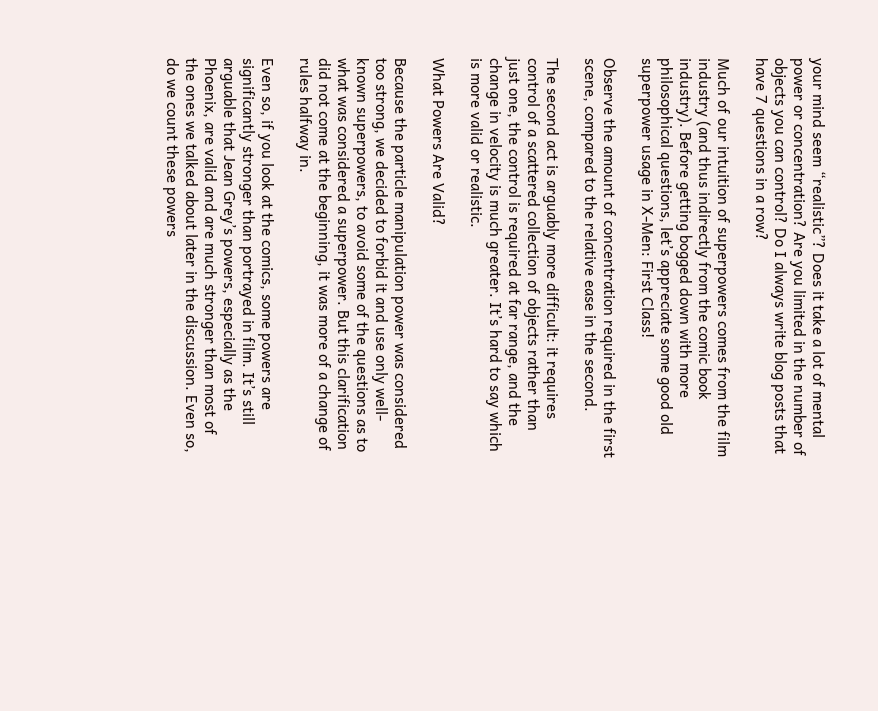your mind seem “realistic”? Does it take a lot of mental power or concentration? Are you limited in the number of objects you can control? Do I always write blog posts that have 7 questions in a row?

Much of our intuition of superpowers comes from the film industry (and thus indirectly from the comic book industry). Before getting bogged down with more philosophical questions, let’s appreciate some good old superpower usage in X-Men: First Class!

Observe the amount of concentration required in the first scene, compared to the relative ease in the second.

The second act is arguably more difficult: it requires control of a scattered collection of objects rather than just one, the control is required at far range, and the change in velocity is much greater. It’s hard to say which is more valid or realistic.

What Powers Are Valid?

Because the particle manipulation power was considered too strong, we decided to forbid it and use only well-known superpowers, to avoid some of the questions as to what was considered a superpower. But this clarification did not come at the beginning, it was more of a change of rules halfway in.

Even so, if you look at the comics, some powers are significantly stronger than portrayed in film. It’s still arguable that Jean Grey’s powers, especially as the Phoenix, are valid and are much stronger than most of the ones we talked about later in the discussion. Even so, do we count these powers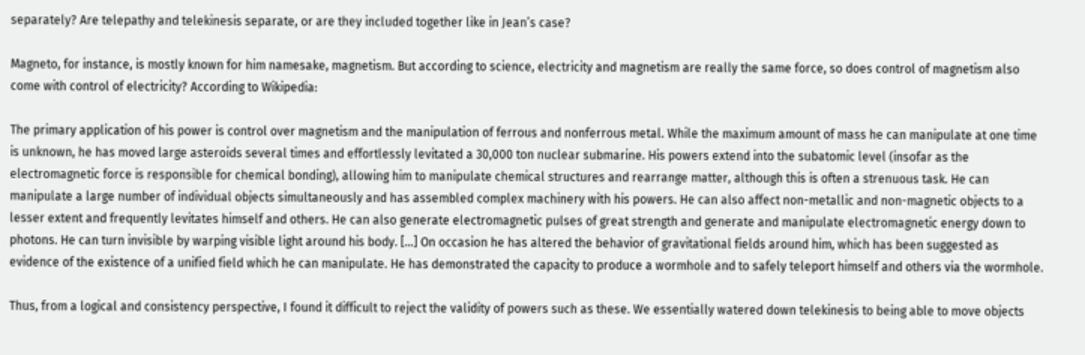separately? Are telepathy and telekinesis separate, or are they included together like in Jean’s case?

Magneto, for instance, is mostly known for him namesake, magnetism. But according to science, electricity and magnetism are really the same force, so does control of magnetism also come with control of electricity? According to Wikipedia:

The primary application of his power is control over magnetism and the manipulation of ferrous and nonferrous metal. While the maximum amount of mass he can manipulate at one time is unknown, he has moved large asteroids several times and effortlessly levitated a 30,000 ton nuclear submarine. His powers extend into the subatomic level (insofar as the electromagnetic force is responsible for chemical bonding), allowing him to manipulate chemical structures and rearrange matter, although this is often a strenuous task. He can manipulate a large number of individual objects simultaneously and has assembled complex machinery with his powers. He can also affect non-metallic and non-magnetic objects to a lesser extent and frequently levitates himself and others. He can also generate electromagnetic pulses of great strength and generate and manipulate electromagnetic energy down to photons. He can turn invisible by warping visible light around his body. […] On occasion he has altered the behavior of gravitational fields around him, which has been suggested as evidence of the existence of a unified field which he can manipulate. He has demonstrated the capacity to produce a wormhole and to safely teleport himself and others via the wormhole.

Thus, from a logical and consistency perspective, I found it difficult to reject the validity of powers such as these. We essentially watered down telekinesis to being able to move objects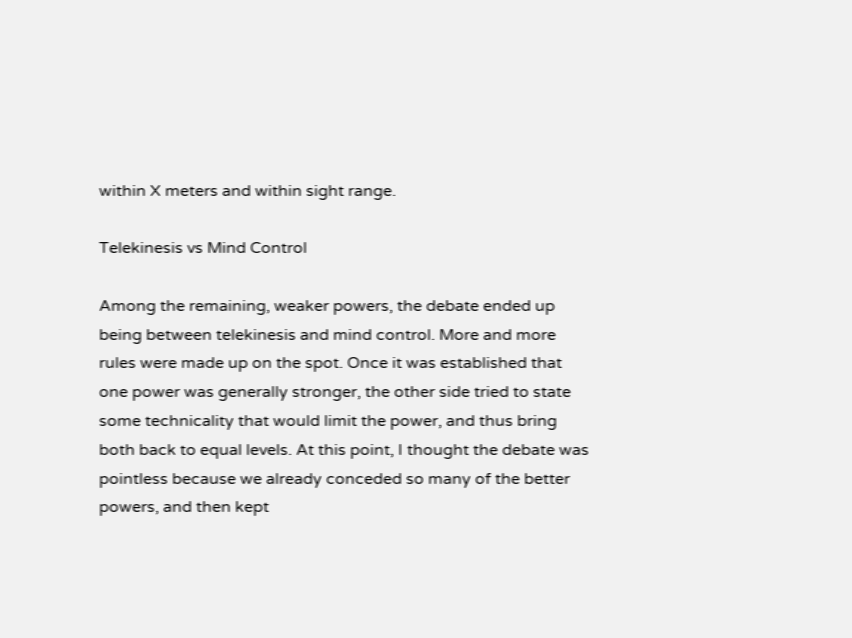within X meters and within sight range.

Telekinesis vs Mind Control

Among the remaining, weaker powers, the debate ended up being between telekinesis and mind control. More and more rules were made up on the spot. Once it was established that one power was generally stronger, the other side tried to state some technicality that would limit the power, and thus bring both back to equal levels. At this point, I thought the debate was pointless because we already conceded so many of the better powers, and then kept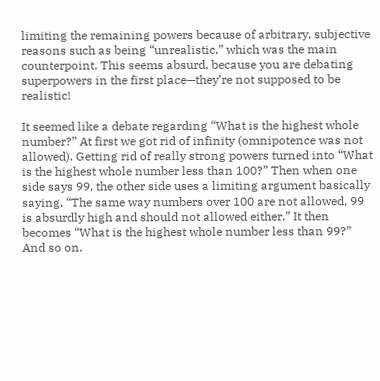limiting the remaining powers because of arbitrary, subjective reasons such as being “unrealistic,” which was the main counterpoint. This seems absurd, because you are debating superpowers in the first place—they’re not supposed to be realistic!

It seemed like a debate regarding “What is the highest whole number?” At first we got rid of infinity (omnipotence was not allowed). Getting rid of really strong powers turned into “What is the highest whole number less than 100?” Then when one side says 99, the other side uses a limiting argument basically saying, “The same way numbers over 100 are not allowed, 99 is absurdly high and should not allowed either.” It then becomes “What is the highest whole number less than 99?” And so on.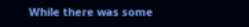While there was some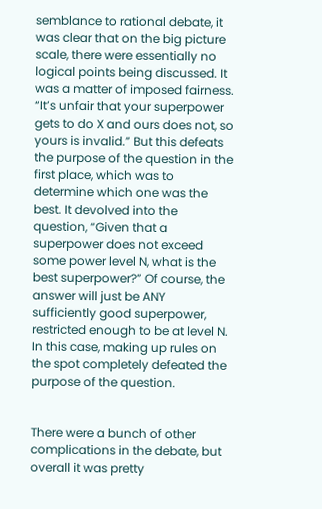semblance to rational debate, it was clear that on the big picture scale, there were essentially no logical points being discussed. It was a matter of imposed fairness. “It’s unfair that your superpower gets to do X and ours does not, so yours is invalid.” But this defeats the purpose of the question in the first place, which was to determine which one was the best. It devolved into the question, “Given that a superpower does not exceed some power level N, what is the best superpower?” Of course, the answer will just be ANY sufficiently good superpower, restricted enough to be at level N. In this case, making up rules on the spot completely defeated the purpose of the question.


There were a bunch of other complications in the debate, but overall it was pretty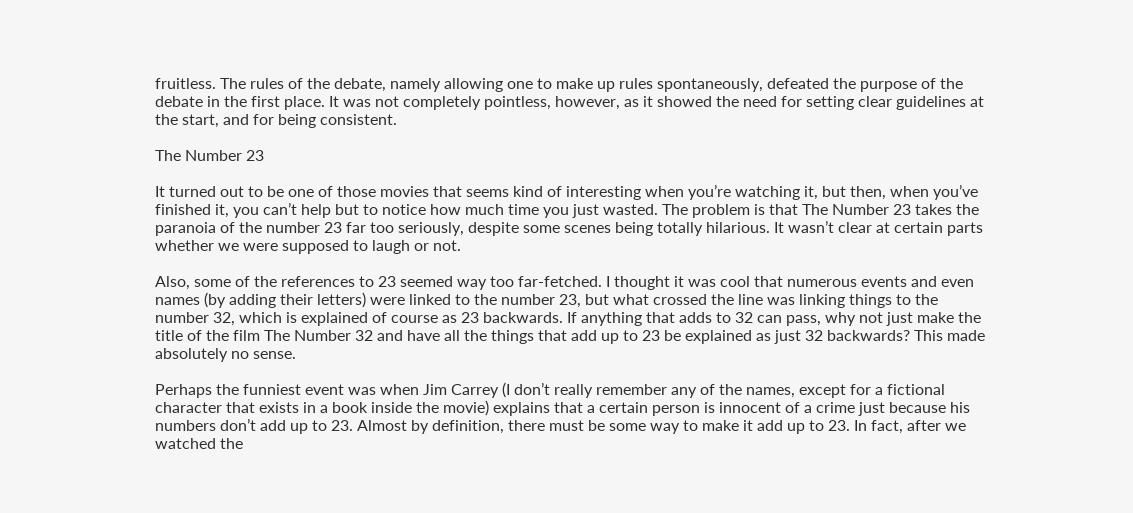fruitless. The rules of the debate, namely allowing one to make up rules spontaneously, defeated the purpose of the debate in the first place. It was not completely pointless, however, as it showed the need for setting clear guidelines at the start, and for being consistent.

The Number 23

It turned out to be one of those movies that seems kind of interesting when you’re watching it, but then, when you’ve finished it, you can’t help but to notice how much time you just wasted. The problem is that The Number 23 takes the paranoia of the number 23 far too seriously, despite some scenes being totally hilarious. It wasn’t clear at certain parts whether we were supposed to laugh or not.

Also, some of the references to 23 seemed way too far-fetched. I thought it was cool that numerous events and even names (by adding their letters) were linked to the number 23, but what crossed the line was linking things to the number 32, which is explained of course as 23 backwards. If anything that adds to 32 can pass, why not just make the title of the film The Number 32 and have all the things that add up to 23 be explained as just 32 backwards? This made absolutely no sense.

Perhaps the funniest event was when Jim Carrey (I don’t really remember any of the names, except for a fictional character that exists in a book inside the movie) explains that a certain person is innocent of a crime just because his numbers don’t add up to 23. Almost by definition, there must be some way to make it add up to 23. In fact, after we watched the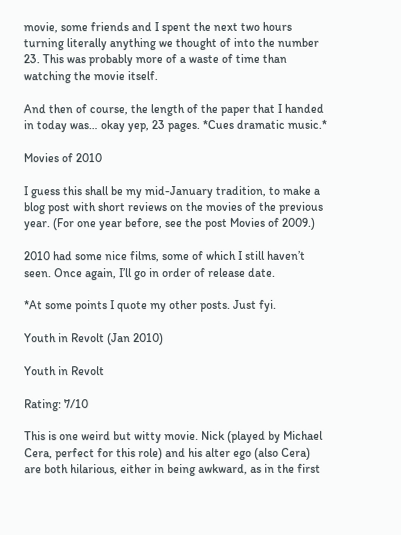movie, some friends and I spent the next two hours turning literally anything we thought of into the number 23. This was probably more of a waste of time than watching the movie itself.

And then of course, the length of the paper that I handed in today was… okay yep, 23 pages. *Cues dramatic music.*

Movies of 2010

I guess this shall be my mid-January tradition, to make a blog post with short reviews on the movies of the previous year. (For one year before, see the post Movies of 2009.)

2010 had some nice films, some of which I still haven’t seen. Once again, I’ll go in order of release date.

*At some points I quote my other posts. Just fyi.

Youth in Revolt (Jan 2010)

Youth in Revolt

Rating: 7/10

This is one weird but witty movie. Nick (played by Michael Cera, perfect for this role) and his alter ego (also Cera) are both hilarious, either in being awkward, as in the first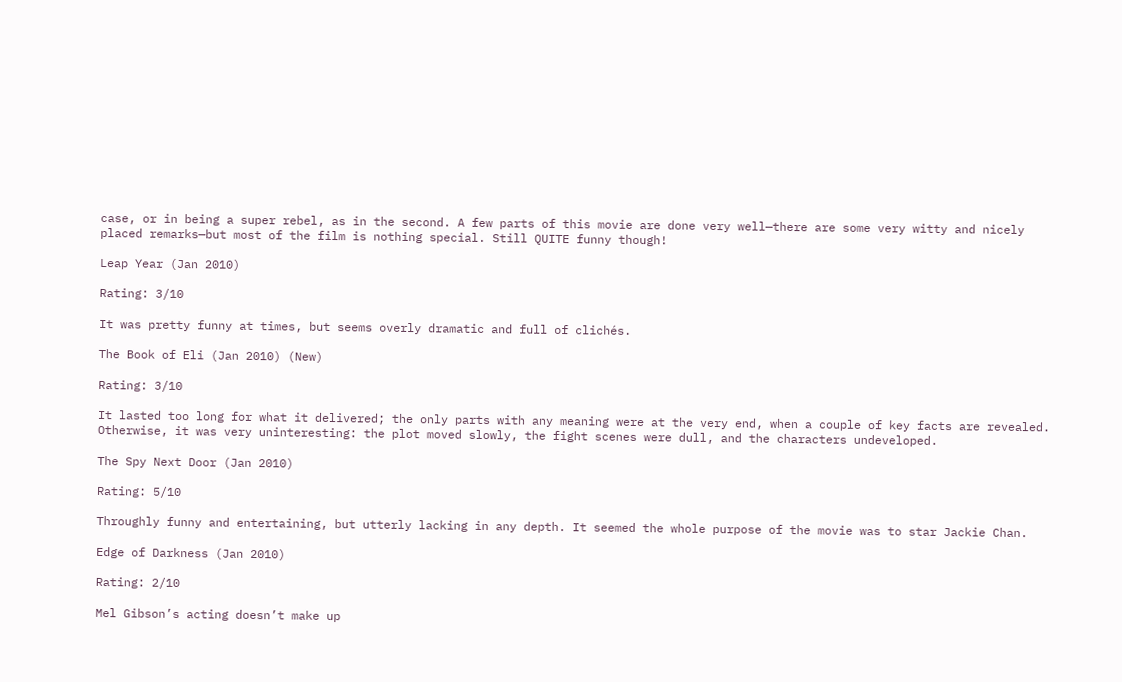case, or in being a super rebel, as in the second. A few parts of this movie are done very well—there are some very witty and nicely placed remarks—but most of the film is nothing special. Still QUITE funny though!

Leap Year (Jan 2010)

Rating: 3/10

It was pretty funny at times, but seems overly dramatic and full of clichés.

The Book of Eli (Jan 2010) (New)

Rating: 3/10

It lasted too long for what it delivered; the only parts with any meaning were at the very end, when a couple of key facts are revealed. Otherwise, it was very uninteresting: the plot moved slowly, the fight scenes were dull, and the characters undeveloped.

The Spy Next Door (Jan 2010)

Rating: 5/10

Throughly funny and entertaining, but utterly lacking in any depth. It seemed the whole purpose of the movie was to star Jackie Chan.

Edge of Darkness (Jan 2010)

Rating: 2/10

Mel Gibson’s acting doesn’t make up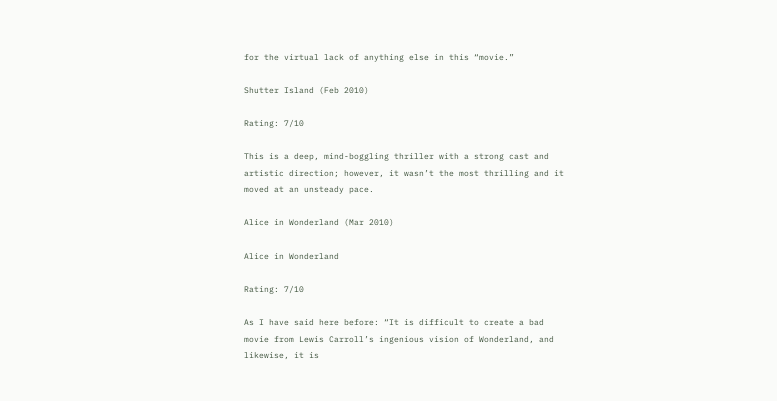for the virtual lack of anything else in this “movie.”

Shutter Island (Feb 2010)

Rating: 7/10

This is a deep, mind-boggling thriller with a strong cast and artistic direction; however, it wasn’t the most thrilling and it moved at an unsteady pace.

Alice in Wonderland (Mar 2010)

Alice in Wonderland

Rating: 7/10

As I have said here before: “It is difficult to create a bad movie from Lewis Carroll’s ingenious vision of Wonderland, and likewise, it is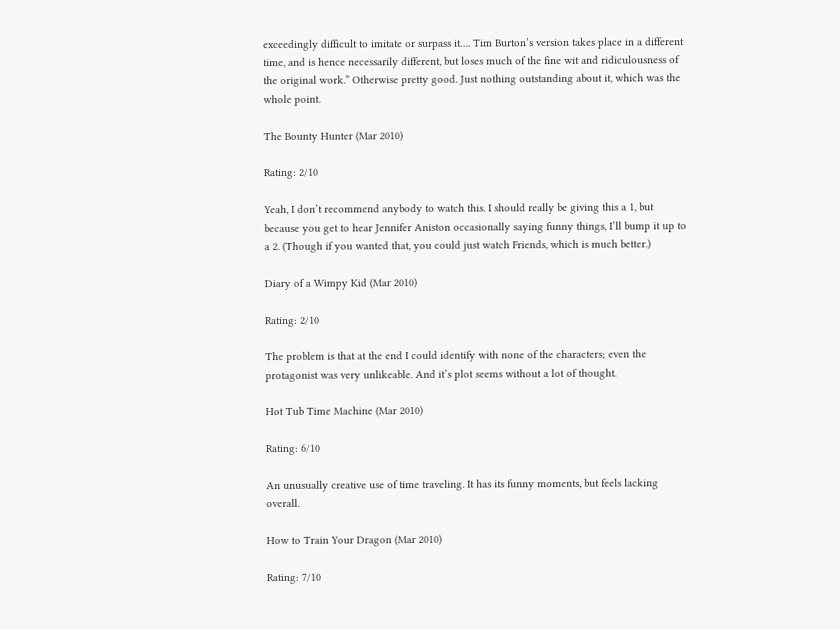exceedingly difficult to imitate or surpass it…. Tim Burton’s version takes place in a different time, and is hence necessarily different, but loses much of the fine wit and ridiculousness of the original work.” Otherwise pretty good. Just nothing outstanding about it, which was the whole point.

The Bounty Hunter (Mar 2010)

Rating: 2/10

Yeah, I don’t recommend anybody to watch this. I should really be giving this a 1, but because you get to hear Jennifer Aniston occasionally saying funny things, I’ll bump it up to a 2. (Though if you wanted that, you could just watch Friends, which is much better.)

Diary of a Wimpy Kid (Mar 2010)

Rating: 2/10

The problem is that at the end I could identify with none of the characters; even the protagonist was very unlikeable. And it’s plot seems without a lot of thought.

Hot Tub Time Machine (Mar 2010)

Rating: 6/10

An unusually creative use of time traveling. It has its funny moments, but feels lacking overall.

How to Train Your Dragon (Mar 2010)

Rating: 7/10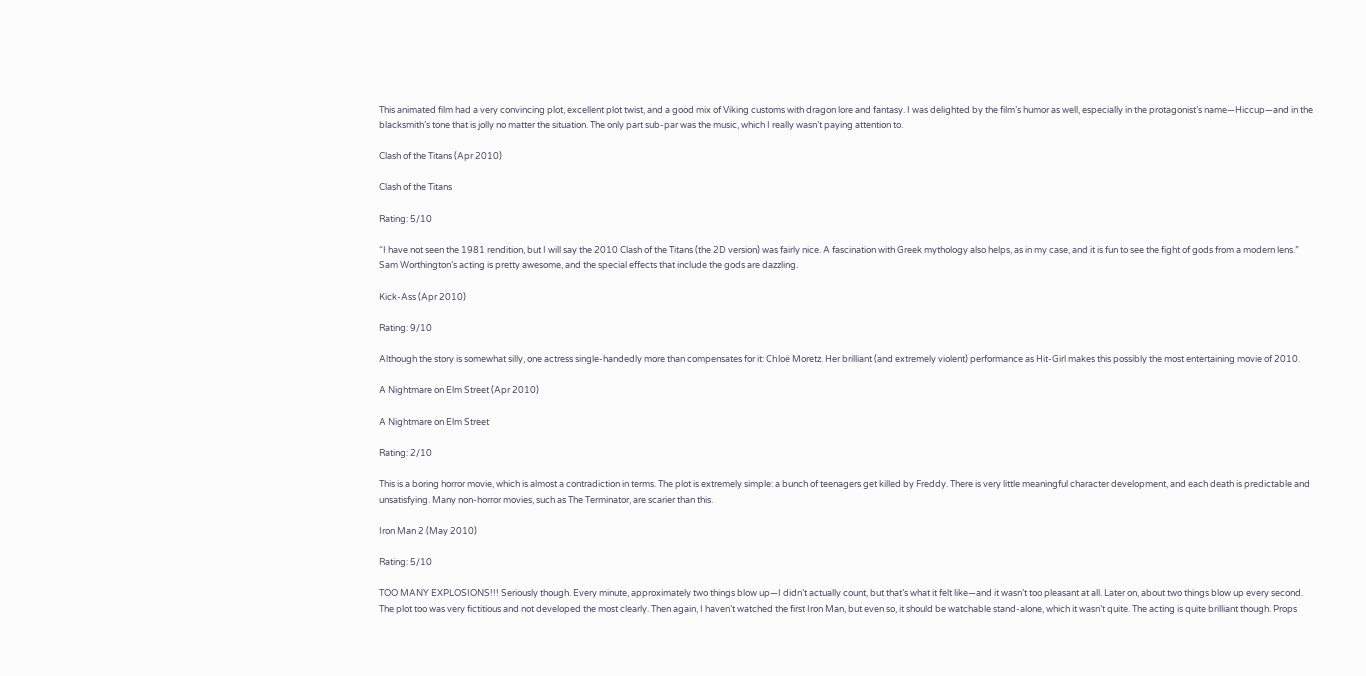This animated film had a very convincing plot, excellent plot twist, and a good mix of Viking customs with dragon lore and fantasy. I was delighted by the film’s humor as well, especially in the protagonist’s name—Hiccup—and in the blacksmith’s tone that is jolly no matter the situation. The only part sub-par was the music, which I really wasn’t paying attention to.

Clash of the Titans (Apr 2010)

Clash of the Titans

Rating: 5/10

“I have not seen the 1981 rendition, but I will say the 2010 Clash of the Titans (the 2D version) was fairly nice. A fascination with Greek mythology also helps, as in my case, and it is fun to see the fight of gods from a modern lens.” Sam Worthington’s acting is pretty awesome, and the special effects that include the gods are dazzling.

Kick-Ass (Apr 2010)

Rating: 9/10

Although the story is somewhat silly, one actress single-handedly more than compensates for it: Chloë Moretz. Her brilliant (and extremely violent) performance as Hit-Girl makes this possibly the most entertaining movie of 2010.

A Nightmare on Elm Street (Apr 2010)

A Nightmare on Elm Street

Rating: 2/10

This is a boring horror movie, which is almost a contradiction in terms. The plot is extremely simple: a bunch of teenagers get killed by Freddy. There is very little meaningful character development, and each death is predictable and unsatisfying. Many non-horror movies, such as The Terminator, are scarier than this.

Iron Man 2 (May 2010)

Rating: 5/10

TOO MANY EXPLOSIONS!!! Seriously though. Every minute, approximately two things blow up—I didn’t actually count, but that’s what it felt like—and it wasn’t too pleasant at all. Later on, about two things blow up every second. The plot too was very fictitious and not developed the most clearly. Then again, I haven’t watched the first Iron Man, but even so, it should be watchable stand-alone, which it wasn’t quite. The acting is quite brilliant though. Props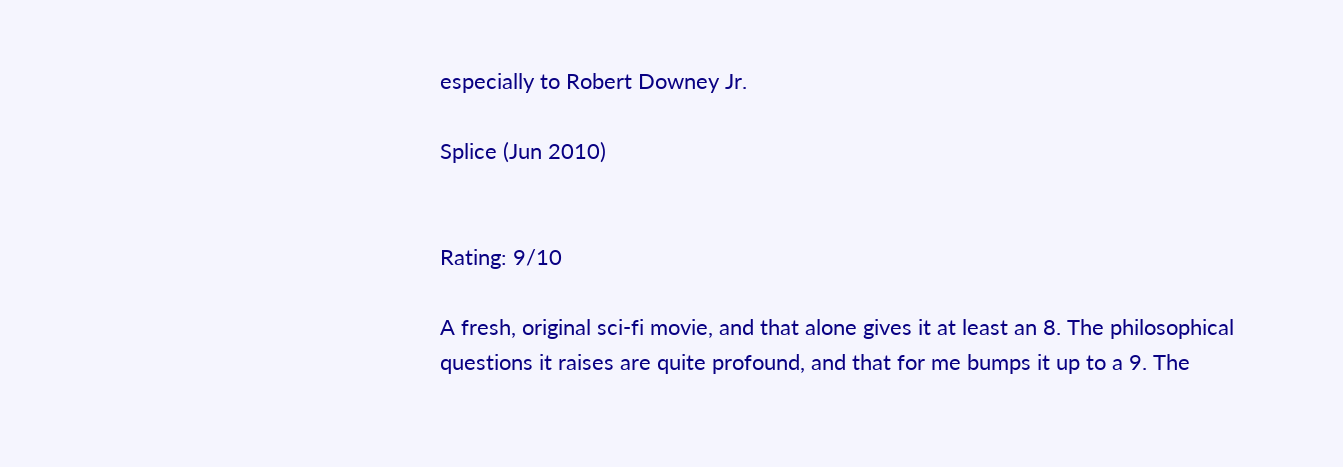especially to Robert Downey Jr.

Splice (Jun 2010)


Rating: 9/10

A fresh, original sci-fi movie, and that alone gives it at least an 8. The philosophical questions it raises are quite profound, and that for me bumps it up to a 9. The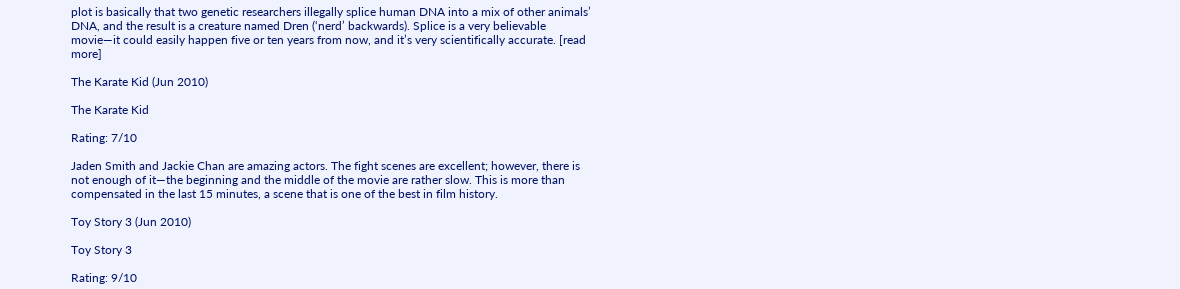plot is basically that two genetic researchers illegally splice human DNA into a mix of other animals’ DNA, and the result is a creature named Dren (‘nerd’ backwards). Splice is a very believable movie—it could easily happen five or ten years from now, and it’s very scientifically accurate. [read more]

The Karate Kid (Jun 2010)

The Karate Kid

Rating: 7/10

Jaden Smith and Jackie Chan are amazing actors. The fight scenes are excellent; however, there is not enough of it—the beginning and the middle of the movie are rather slow. This is more than compensated in the last 15 minutes, a scene that is one of the best in film history.

Toy Story 3 (Jun 2010)

Toy Story 3

Rating: 9/10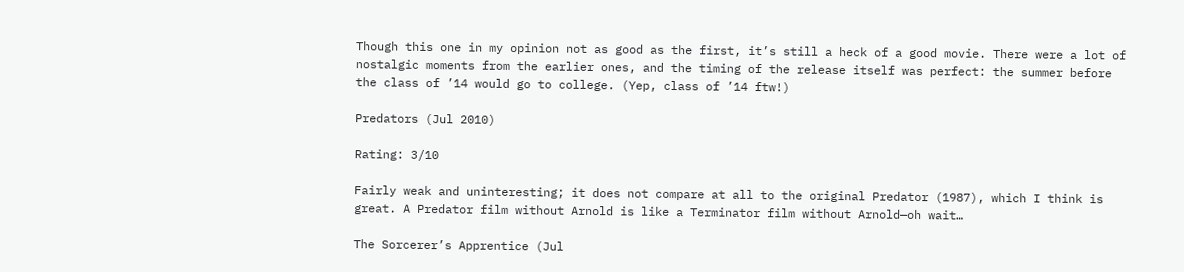Though this one in my opinion not as good as the first, it’s still a heck of a good movie. There were a lot of nostalgic moments from the earlier ones, and the timing of the release itself was perfect: the summer before the class of ’14 would go to college. (Yep, class of ’14 ftw!)

Predators (Jul 2010)

Rating: 3/10

Fairly weak and uninteresting; it does not compare at all to the original Predator (1987), which I think is great. A Predator film without Arnold is like a Terminator film without Arnold—oh wait…

The Sorcerer’s Apprentice (Jul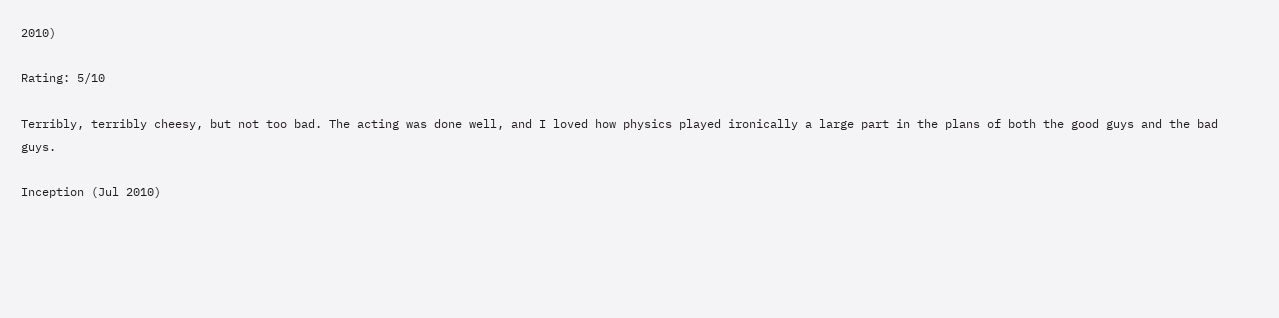2010)

Rating: 5/10

Terribly, terribly cheesy, but not too bad. The acting was done well, and I loved how physics played ironically a large part in the plans of both the good guys and the bad guys.

Inception (Jul 2010)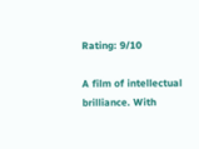Rating: 9/10

A film of intellectual brilliance. With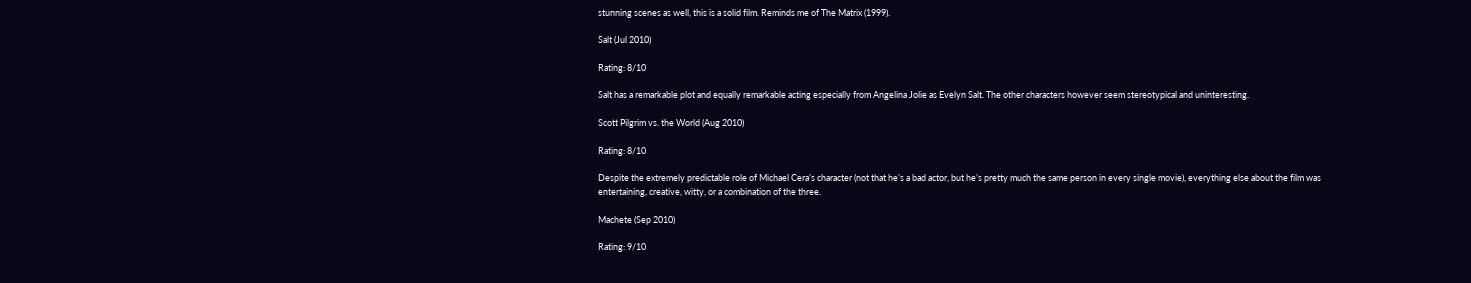stunning scenes as well, this is a solid film. Reminds me of The Matrix (1999).

Salt (Jul 2010)

Rating: 8/10

Salt has a remarkable plot and equally remarkable acting especially from Angelina Jolie as Evelyn Salt. The other characters however seem stereotypical and uninteresting.

Scott Pilgrim vs. the World (Aug 2010)

Rating: 8/10

Despite the extremely predictable role of Michael Cera’s character (not that he’s a bad actor, but he’s pretty much the same person in every single movie), everything else about the film was entertaining, creative, witty, or a combination of the three.

Machete (Sep 2010)

Rating: 9/10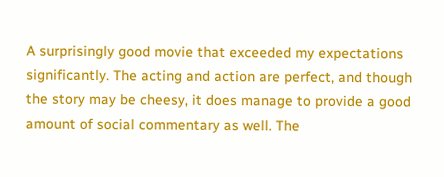A surprisingly good movie that exceeded my expectations significantly. The acting and action are perfect, and though the story may be cheesy, it does manage to provide a good amount of social commentary as well. The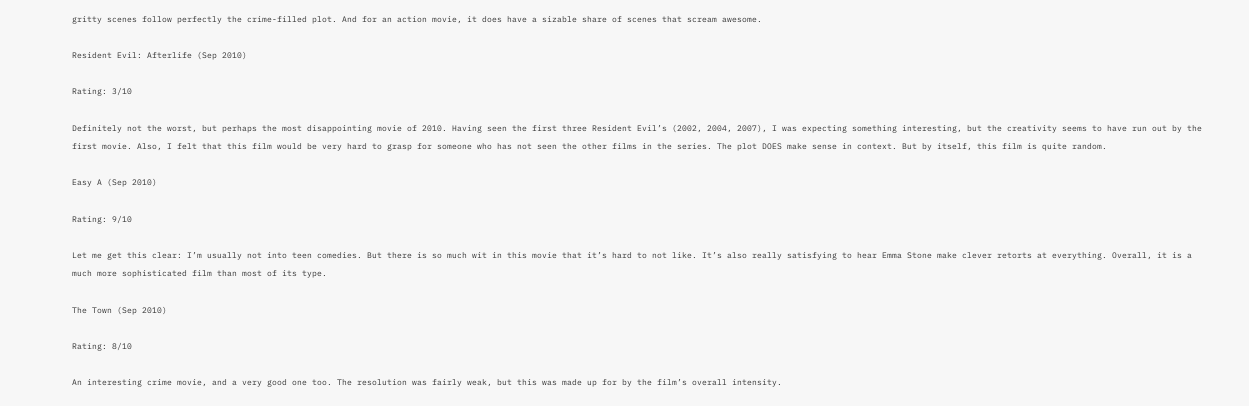gritty scenes follow perfectly the crime-filled plot. And for an action movie, it does have a sizable share of scenes that scream awesome.

Resident Evil: Afterlife (Sep 2010)

Rating: 3/10

Definitely not the worst, but perhaps the most disappointing movie of 2010. Having seen the first three Resident Evil’s (2002, 2004, 2007), I was expecting something interesting, but the creativity seems to have run out by the first movie. Also, I felt that this film would be very hard to grasp for someone who has not seen the other films in the series. The plot DOES make sense in context. But by itself, this film is quite random.

Easy A (Sep 2010)

Rating: 9/10

Let me get this clear: I’m usually not into teen comedies. But there is so much wit in this movie that it’s hard to not like. It’s also really satisfying to hear Emma Stone make clever retorts at everything. Overall, it is a much more sophisticated film than most of its type.

The Town (Sep 2010)

Rating: 8/10

An interesting crime movie, and a very good one too. The resolution was fairly weak, but this was made up for by the film’s overall intensity.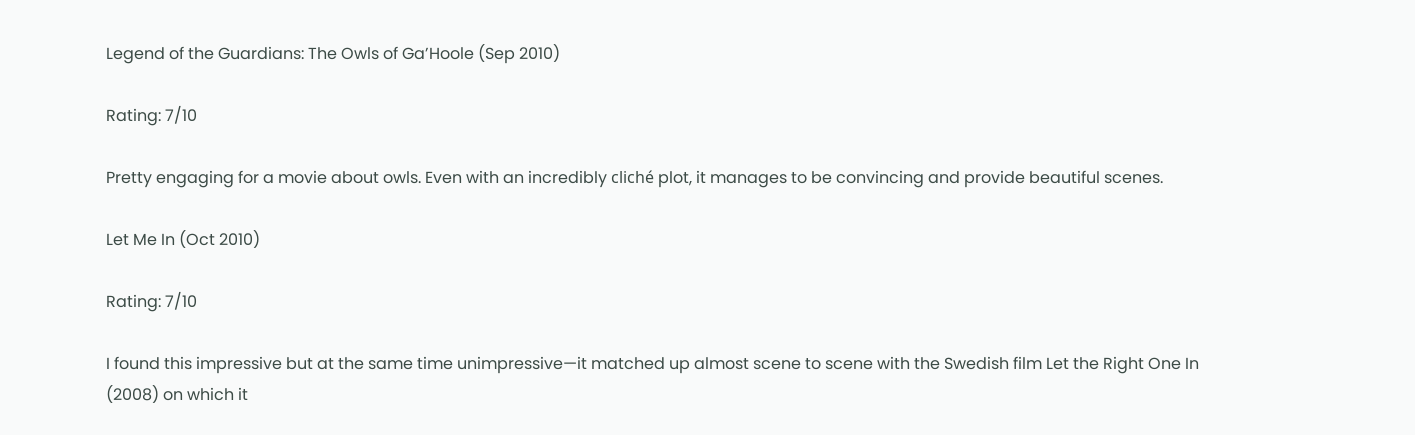Legend of the Guardians: The Owls of Ga’Hoole (Sep 2010)

Rating: 7/10

Pretty engaging for a movie about owls. Even with an incredibly cliché plot, it manages to be convincing and provide beautiful scenes.

Let Me In (Oct 2010)

Rating: 7/10

I found this impressive but at the same time unimpressive—it matched up almost scene to scene with the Swedish film Let the Right One In (2008) on which it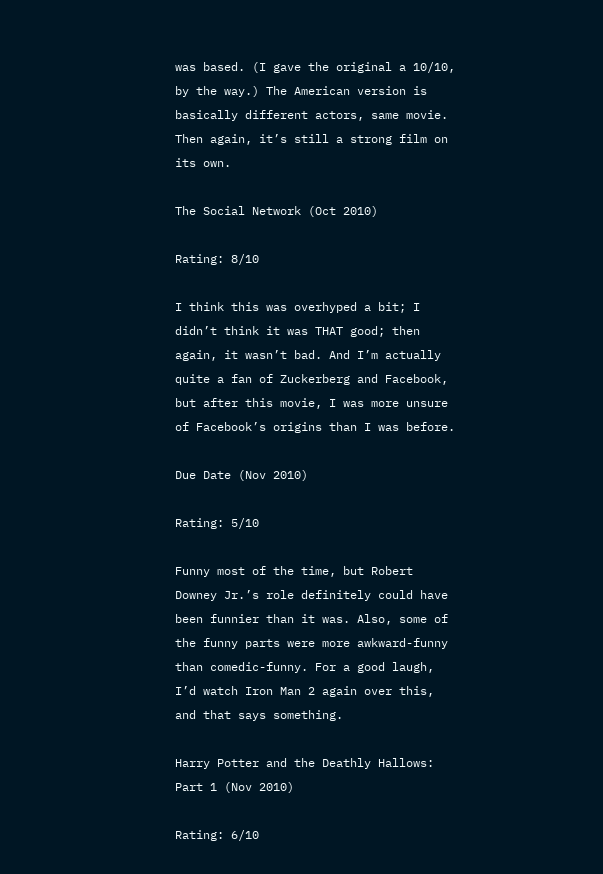was based. (I gave the original a 10/10, by the way.) The American version is basically different actors, same movie. Then again, it’s still a strong film on its own.

The Social Network (Oct 2010)

Rating: 8/10

I think this was overhyped a bit; I didn’t think it was THAT good; then again, it wasn’t bad. And I’m actually quite a fan of Zuckerberg and Facebook, but after this movie, I was more unsure of Facebook’s origins than I was before.

Due Date (Nov 2010)

Rating: 5/10

Funny most of the time, but Robert Downey Jr.’s role definitely could have been funnier than it was. Also, some of the funny parts were more awkward-funny than comedic-funny. For a good laugh, I’d watch Iron Man 2 again over this, and that says something.

Harry Potter and the Deathly Hallows: Part 1 (Nov 2010)

Rating: 6/10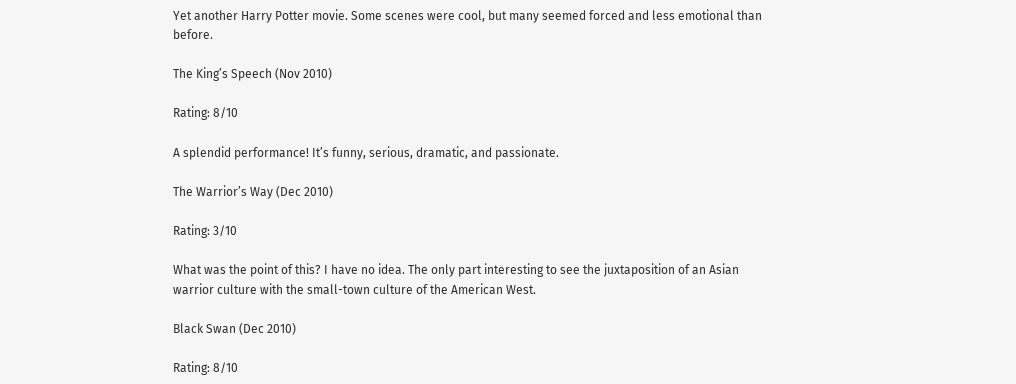Yet another Harry Potter movie. Some scenes were cool, but many seemed forced and less emotional than before.

The King’s Speech (Nov 2010)

Rating: 8/10

A splendid performance! It’s funny, serious, dramatic, and passionate.

The Warrior’s Way (Dec 2010)

Rating: 3/10

What was the point of this? I have no idea. The only part interesting to see the juxtaposition of an Asian warrior culture with the small-town culture of the American West.

Black Swan (Dec 2010)

Rating: 8/10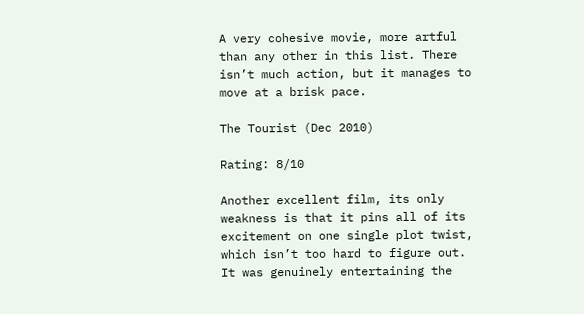A very cohesive movie, more artful than any other in this list. There isn’t much action, but it manages to move at a brisk pace.

The Tourist (Dec 2010)

Rating: 8/10

Another excellent film, its only weakness is that it pins all of its excitement on one single plot twist, which isn’t too hard to figure out. It was genuinely entertaining the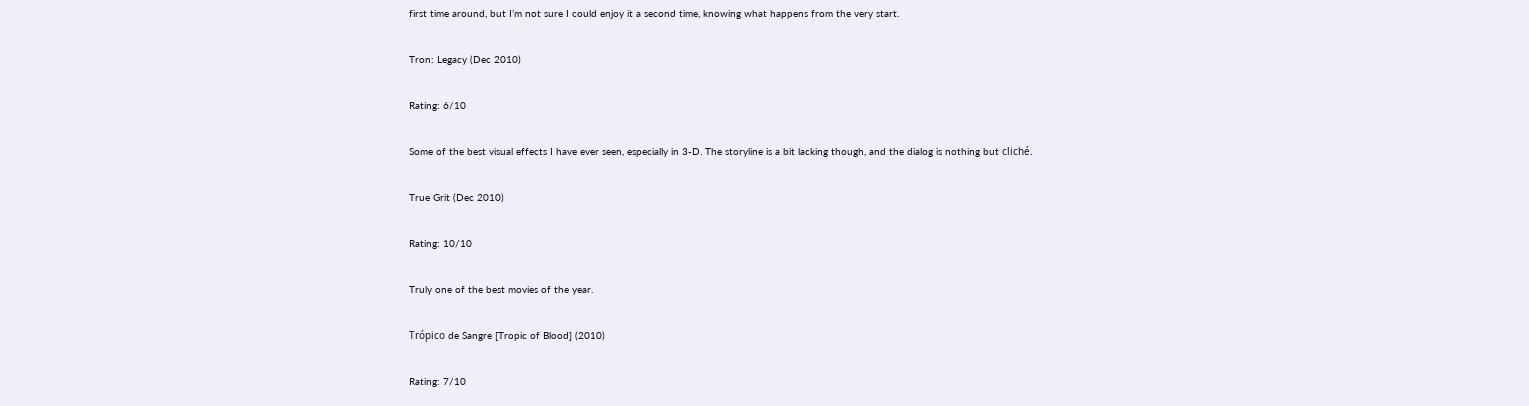first time around, but I’m not sure I could enjoy it a second time, knowing what happens from the very start.

Tron: Legacy (Dec 2010)

Rating: 6/10

Some of the best visual effects I have ever seen, especially in 3-D. The storyline is a bit lacking though, and the dialog is nothing but cliché.

True Grit (Dec 2010)

Rating: 10/10

Truly one of the best movies of the year.

Trópico de Sangre [Tropic of Blood] (2010)

Rating: 7/10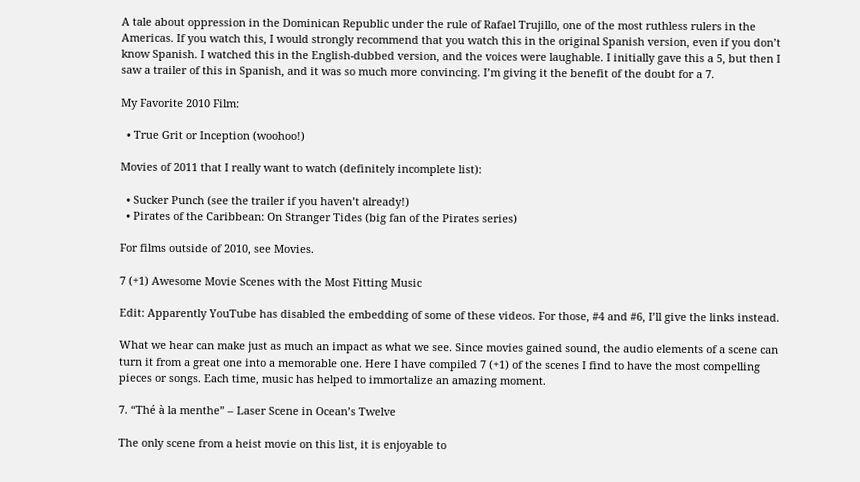A tale about oppression in the Dominican Republic under the rule of Rafael Trujillo, one of the most ruthless rulers in the Americas. If you watch this, I would strongly recommend that you watch this in the original Spanish version, even if you don’t know Spanish. I watched this in the English-dubbed version, and the voices were laughable. I initially gave this a 5, but then I saw a trailer of this in Spanish, and it was so much more convincing. I’m giving it the benefit of the doubt for a 7.

My Favorite 2010 Film:

  • True Grit or Inception (woohoo!)

Movies of 2011 that I really want to watch (definitely incomplete list):

  • Sucker Punch (see the trailer if you haven’t already!)
  • Pirates of the Caribbean: On Stranger Tides (big fan of the Pirates series)

For films outside of 2010, see Movies.

7 (+1) Awesome Movie Scenes with the Most Fitting Music

Edit: Apparently YouTube has disabled the embedding of some of these videos. For those, #4 and #6, I’ll give the links instead.

What we hear can make just as much an impact as what we see. Since movies gained sound, the audio elements of a scene can turn it from a great one into a memorable one. Here I have compiled 7 (+1) of the scenes I find to have the most compelling pieces or songs. Each time, music has helped to immortalize an amazing moment.

7. “Thé à la menthe” – Laser Scene in Ocean’s Twelve

The only scene from a heist movie on this list, it is enjoyable to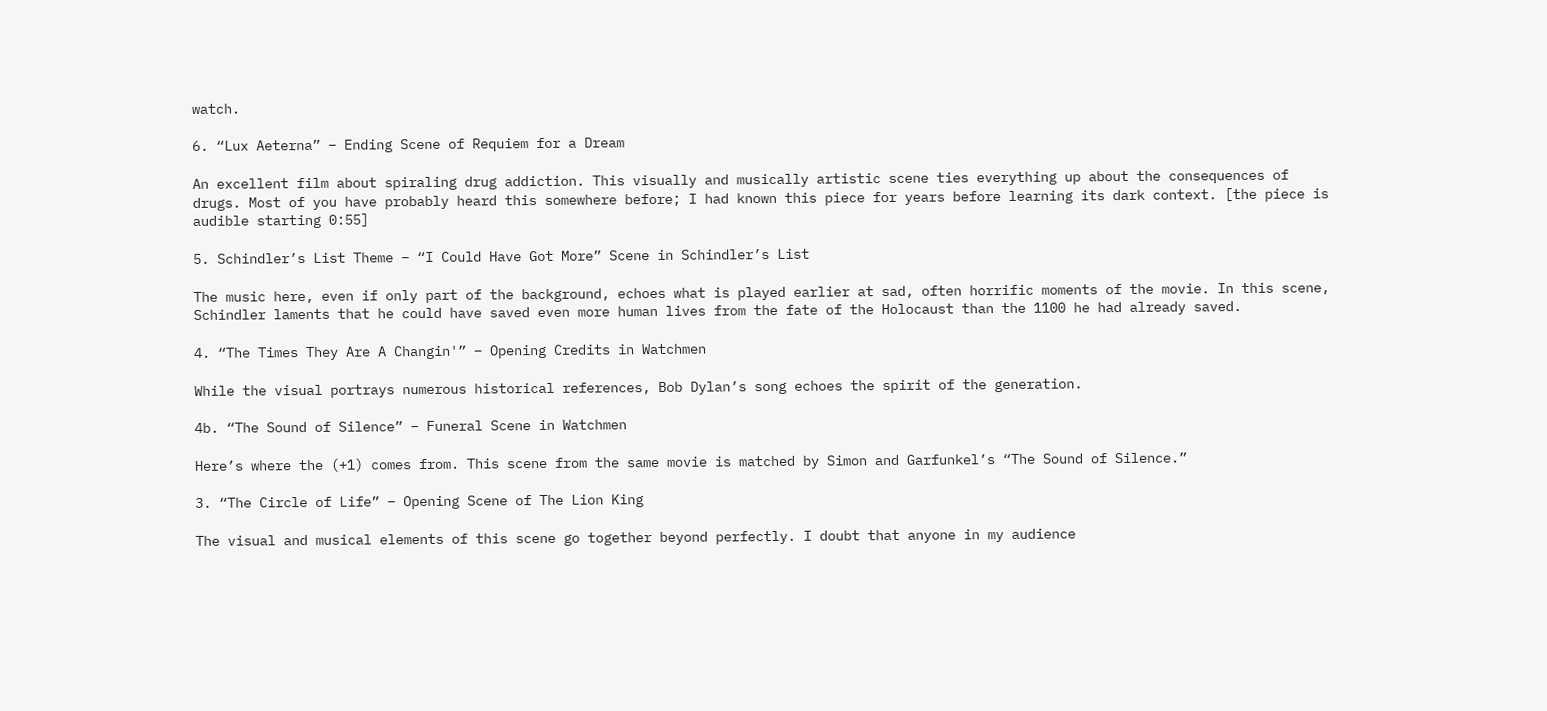watch.

6. “Lux Aeterna” – Ending Scene of Requiem for a Dream

An excellent film about spiraling drug addiction. This visually and musically artistic scene ties everything up about the consequences of drugs. Most of you have probably heard this somewhere before; I had known this piece for years before learning its dark context. [the piece is audible starting 0:55]

5. Schindler’s List Theme – “I Could Have Got More” Scene in Schindler’s List

The music here, even if only part of the background, echoes what is played earlier at sad, often horrific moments of the movie. In this scene, Schindler laments that he could have saved even more human lives from the fate of the Holocaust than the 1100 he had already saved.

4. “The Times They Are A Changin'” – Opening Credits in Watchmen

While the visual portrays numerous historical references, Bob Dylan’s song echoes the spirit of the generation.

4b. “The Sound of Silence” – Funeral Scene in Watchmen

Here’s where the (+1) comes from. This scene from the same movie is matched by Simon and Garfunkel’s “The Sound of Silence.”

3. “The Circle of Life” – Opening Scene of The Lion King

The visual and musical elements of this scene go together beyond perfectly. I doubt that anyone in my audience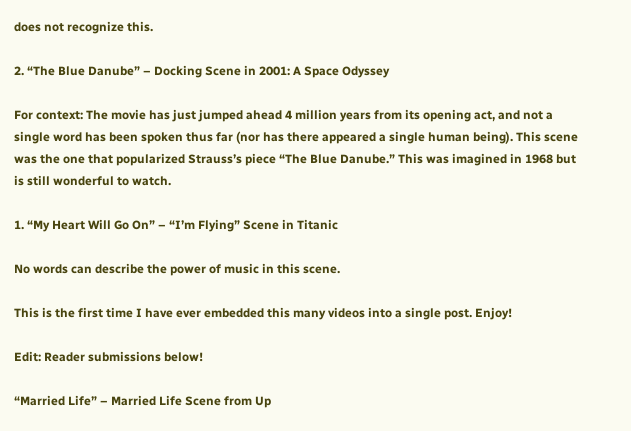does not recognize this.

2. “The Blue Danube” – Docking Scene in 2001: A Space Odyssey

For context: The movie has just jumped ahead 4 million years from its opening act, and not a single word has been spoken thus far (nor has there appeared a single human being). This scene was the one that popularized Strauss’s piece “The Blue Danube.” This was imagined in 1968 but is still wonderful to watch.

1. “My Heart Will Go On” – “I’m Flying” Scene in Titanic

No words can describe the power of music in this scene.

This is the first time I have ever embedded this many videos into a single post. Enjoy!

Edit: Reader submissions below!

“Married Life” – Married Life Scene from Up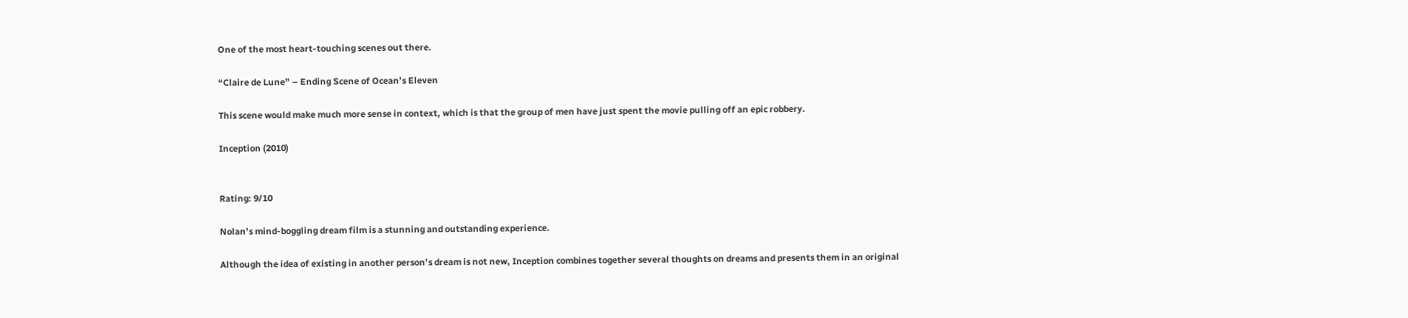One of the most heart-touching scenes out there.

“Claire de Lune” – Ending Scene of Ocean’s Eleven

This scene would make much more sense in context, which is that the group of men have just spent the movie pulling off an epic robbery.

Inception (2010)


Rating: 9/10

Nolan’s mind-boggling dream film is a stunning and outstanding experience.

Although the idea of existing in another person’s dream is not new, Inception combines together several thoughts on dreams and presents them in an original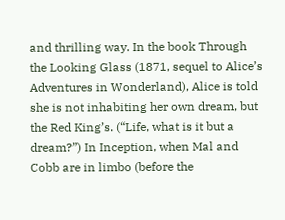and thrilling way. In the book Through the Looking Glass (1871, sequel to Alice’s Adventures in Wonderland), Alice is told she is not inhabiting her own dream, but the Red King’s. (“Life, what is it but a dream?”) In Inception, when Mal and Cobb are in limbo (before the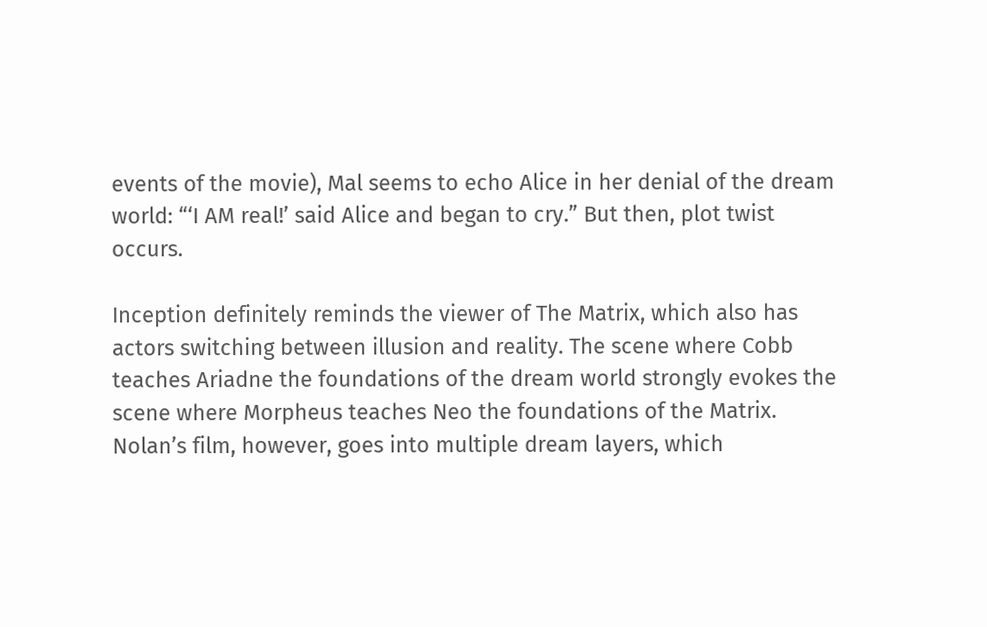events of the movie), Mal seems to echo Alice in her denial of the dream world: “‘I AM real!’ said Alice and began to cry.” But then, plot twist occurs.

Inception definitely reminds the viewer of The Matrix, which also has actors switching between illusion and reality. The scene where Cobb teaches Ariadne the foundations of the dream world strongly evokes the scene where Morpheus teaches Neo the foundations of the Matrix.  Nolan’s film, however, goes into multiple dream layers, which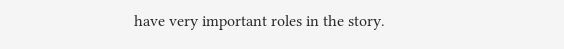have very important roles in the story.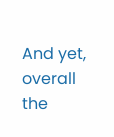And yet, overall the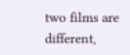two films are different,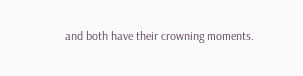and both have their crowning moments.